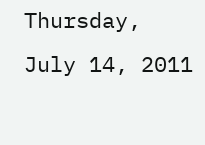Thursday, July 14, 2011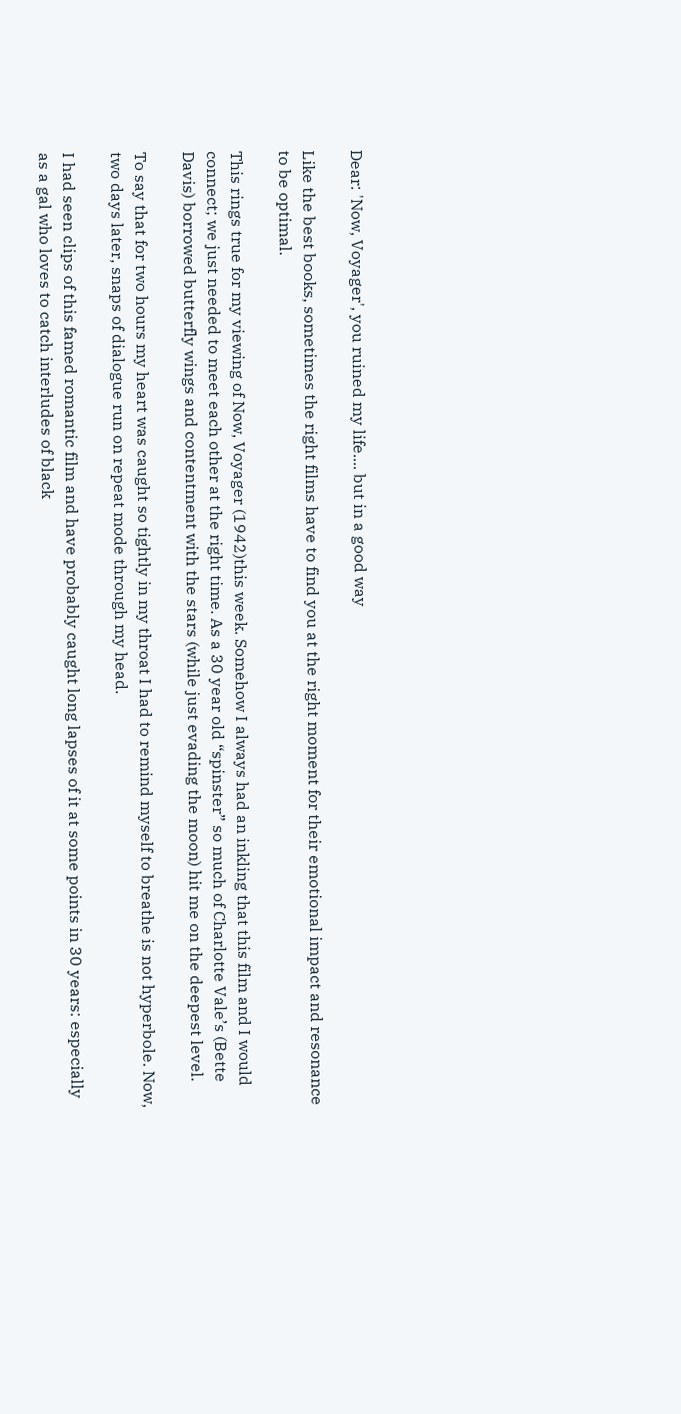Dear: 'Now, Voyager', you ruined my life.... but in a good way

Like the best books, sometimes the right films have to find you at the right moment for their emotional impact and resonance to be optimal.

This rings true for my viewing of Now, Voyager (1942)this week. Somehow I always had an inkling that this film and I would connect; we just needed to meet each other at the right time. As a 30 year old “spinster” so much of Charlotte Vale’s (Bette Davis) borrowed butterfly wings and contentment with the stars (while just evading the moon) hit me on the deepest level.

To say that for two hours my heart was caught so tightly in my throat I had to remind myself to breathe is not hyperbole. Now, two days later, snaps of dialogue run on repeat mode through my head.

I had seen clips of this famed romantic film and have probably caught long lapses of it at some points in 30 years: especially as a gal who loves to catch interludes of black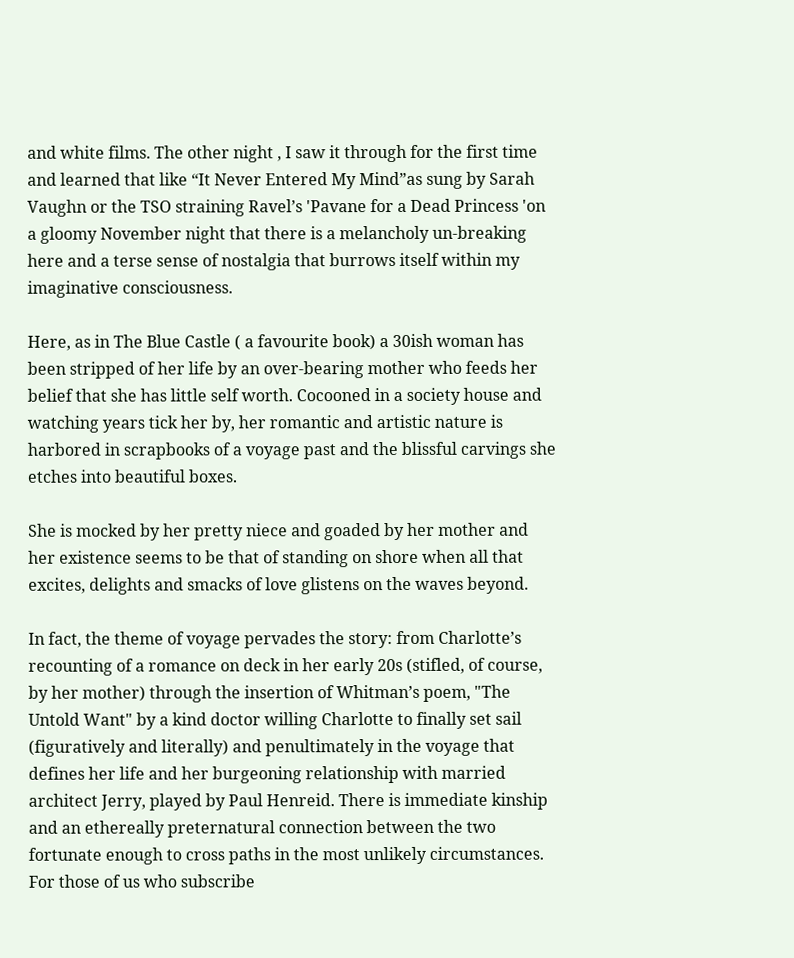and white films. The other night , I saw it through for the first time and learned that like “It Never Entered My Mind”as sung by Sarah Vaughn or the TSO straining Ravel’s 'Pavane for a Dead Princess 'on a gloomy November night that there is a melancholy un-breaking here and a terse sense of nostalgia that burrows itself within my imaginative consciousness.

Here, as in The Blue Castle ( a favourite book) a 30ish woman has been stripped of her life by an over-bearing mother who feeds her belief that she has little self worth. Cocooned in a society house and watching years tick her by, her romantic and artistic nature is harbored in scrapbooks of a voyage past and the blissful carvings she etches into beautiful boxes.

She is mocked by her pretty niece and goaded by her mother and her existence seems to be that of standing on shore when all that excites, delights and smacks of love glistens on the waves beyond.

In fact, the theme of voyage pervades the story: from Charlotte’s recounting of a romance on deck in her early 20s (stifled, of course, by her mother) through the insertion of Whitman’s poem, "The Untold Want" by a kind doctor willing Charlotte to finally set sail (figuratively and literally) and penultimately in the voyage that defines her life and her burgeoning relationship with married architect Jerry, played by Paul Henreid. There is immediate kinship and an ethereally preternatural connection between the two fortunate enough to cross paths in the most unlikely circumstances. For those of us who subscribe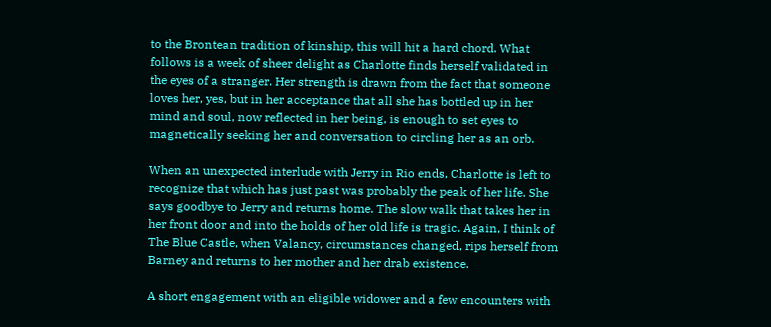to the Brontean tradition of kinship, this will hit a hard chord. What follows is a week of sheer delight as Charlotte finds herself validated in the eyes of a stranger. Her strength is drawn from the fact that someone loves her, yes, but in her acceptance that all she has bottled up in her mind and soul, now reflected in her being, is enough to set eyes to magnetically seeking her and conversation to circling her as an orb.

When an unexpected interlude with Jerry in Rio ends, Charlotte is left to recognize that which has just past was probably the peak of her life. She says goodbye to Jerry and returns home. The slow walk that takes her in her front door and into the holds of her old life is tragic. Again, I think of The Blue Castle, when Valancy, circumstances changed, rips herself from Barney and returns to her mother and her drab existence.

A short engagement with an eligible widower and a few encounters with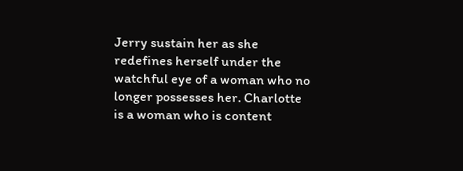Jerry sustain her as she redefines herself under the watchful eye of a woman who no longer possesses her. Charlotte is a woman who is content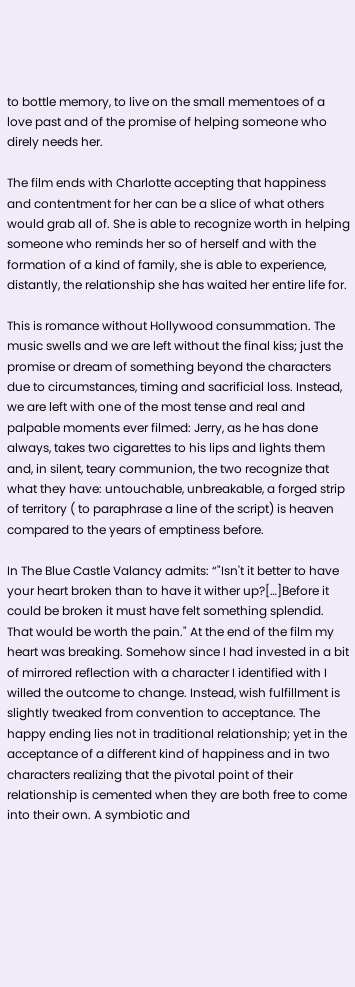to bottle memory, to live on the small mementoes of a love past and of the promise of helping someone who direly needs her.

The film ends with Charlotte accepting that happiness and contentment for her can be a slice of what others would grab all of. She is able to recognize worth in helping someone who reminds her so of herself and with the formation of a kind of family, she is able to experience, distantly, the relationship she has waited her entire life for.

This is romance without Hollywood consummation. The music swells and we are left without the final kiss; just the promise or dream of something beyond the characters due to circumstances, timing and sacrificial loss. Instead, we are left with one of the most tense and real and palpable moments ever filmed: Jerry, as he has done always, takes two cigarettes to his lips and lights them and, in silent, teary communion, the two recognize that what they have: untouchable, unbreakable, a forged strip of territory ( to paraphrase a line of the script) is heaven compared to the years of emptiness before.

In The Blue Castle Valancy admits: “"Isn't it better to have your heart broken than to have it wither up?[…]Before it could be broken it must have felt something splendid. That would be worth the pain." At the end of the film my heart was breaking. Somehow since I had invested in a bit of mirrored reflection with a character I identified with I willed the outcome to change. Instead, wish fulfillment is slightly tweaked from convention to acceptance. The happy ending lies not in traditional relationship; yet in the acceptance of a different kind of happiness and in two characters realizing that the pivotal point of their relationship is cemented when they are both free to come into their own. A symbiotic and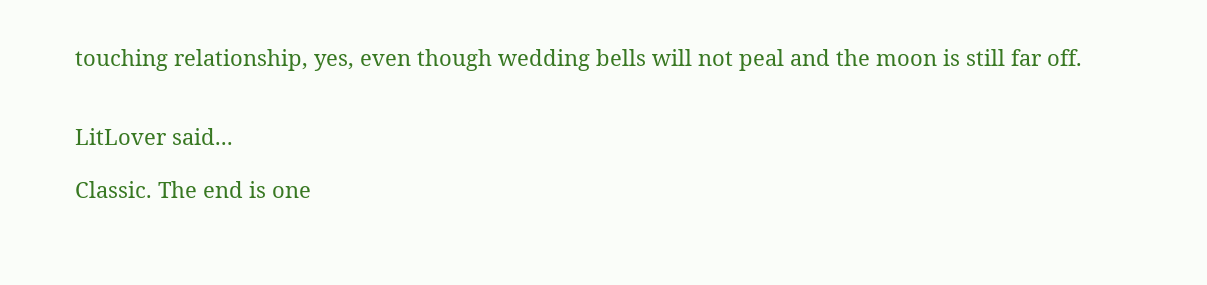touching relationship, yes, even though wedding bells will not peal and the moon is still far off.


LitLover said...

Classic. The end is one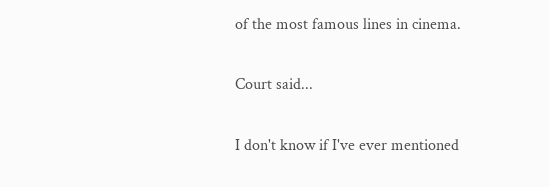of the most famous lines in cinema.

Court said...

I don't know if I've ever mentioned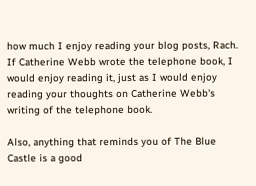how much I enjoy reading your blog posts, Rach. If Catherine Webb wrote the telephone book, I would enjoy reading it, just as I would enjoy reading your thoughts on Catherine Webb's writing of the telephone book.

Also, anything that reminds you of The Blue Castle is a good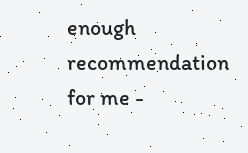enough recommendation for me -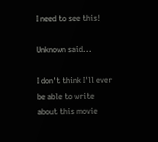I need to see this!

Unknown said...

I don't think I'll ever be able to write about this movie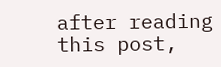after reading this post,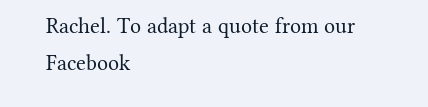Rachel. To adapt a quote from our Facebook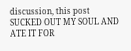discussion, this post SUCKED OUT MY SOUL AND ATE IT FOR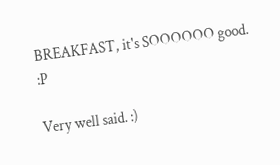BREAKFAST, it's SOOOOOO good. :P

Very well said. :)